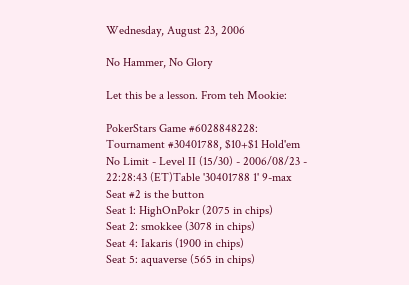Wednesday, August 23, 2006

No Hammer, No Glory

Let this be a lesson. From teh Mookie:

PokerStars Game #6028848228: Tournament #30401788, $10+$1 Hold'em No Limit - Level II (15/30) - 2006/08/23 - 22:28:43 (ET)Table '30401788 1' 9-max
Seat #2 is the button
Seat 1: HighOnPokr (2075 in chips)
Seat 2: smokkee (3078 in chips)
Seat 4: Iakaris (1900 in chips)
Seat 5: aquaverse (565 in chips)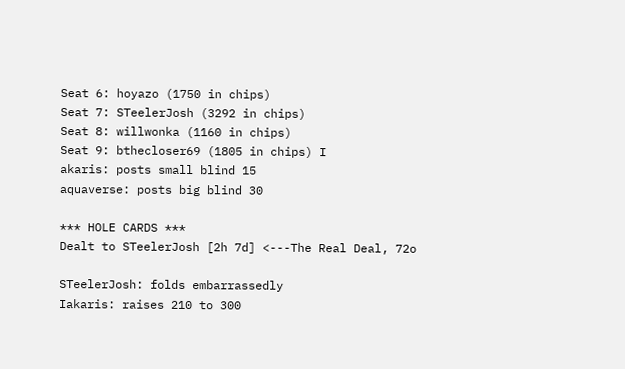Seat 6: hoyazo (1750 in chips)
Seat 7: STeelerJosh (3292 in chips)
Seat 8: willwonka (1160 in chips)
Seat 9: bthecloser69 (1805 in chips) I
akaris: posts small blind 15
aquaverse: posts big blind 30

*** HOLE CARDS ***
Dealt to STeelerJosh [2h 7d] <---The Real Deal, 72o

STeelerJosh: folds embarrassedly
Iakaris: raises 210 to 300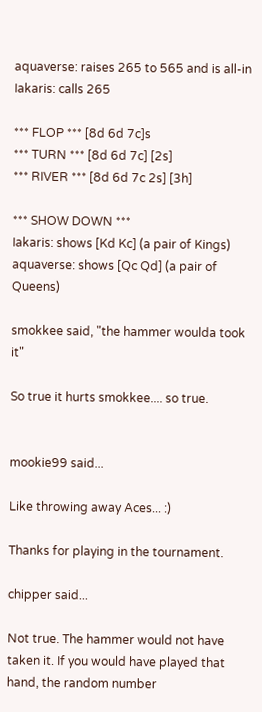aquaverse: raises 265 to 565 and is all-in
Iakaris: calls 265

*** FLOP *** [8d 6d 7c]s
*** TURN *** [8d 6d 7c] [2s]
*** RIVER *** [8d 6d 7c 2s] [3h]

*** SHOW DOWN ***
Iakaris: shows [Kd Kc] (a pair of Kings)
aquaverse: shows [Qc Qd] (a pair of Queens)

smokkee said, "the hammer woulda took it"

So true it hurts smokkee.... so true.


mookie99 said...

Like throwing away Aces... :)

Thanks for playing in the tournament.

chipper said...

Not true. The hammer would not have taken it. If you would have played that hand, the random number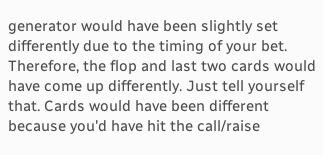generator would have been slightly set differently due to the timing of your bet. Therefore, the flop and last two cards would have come up differently. Just tell yourself that. Cards would have been different because you'd have hit the call/raise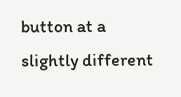button at a slightly different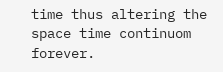time thus altering the space time continuom forever.